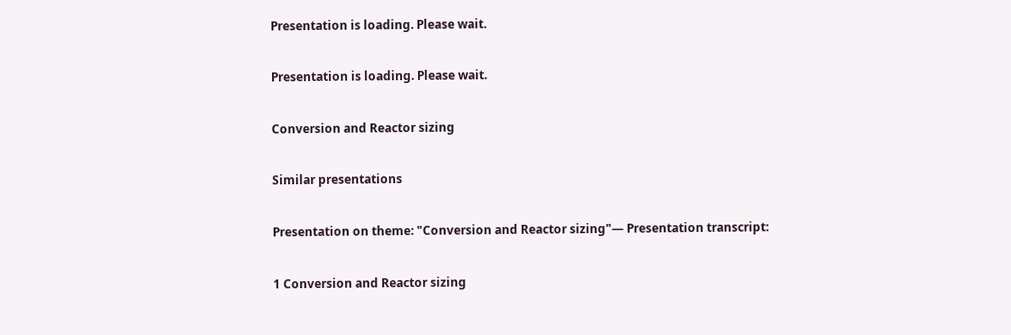Presentation is loading. Please wait.

Presentation is loading. Please wait.

Conversion and Reactor sizing

Similar presentations

Presentation on theme: "Conversion and Reactor sizing"— Presentation transcript:

1 Conversion and Reactor sizing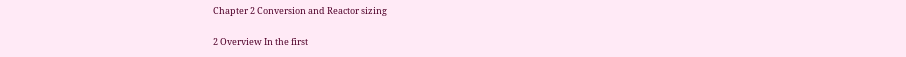Chapter 2 Conversion and Reactor sizing

2 Overview In the first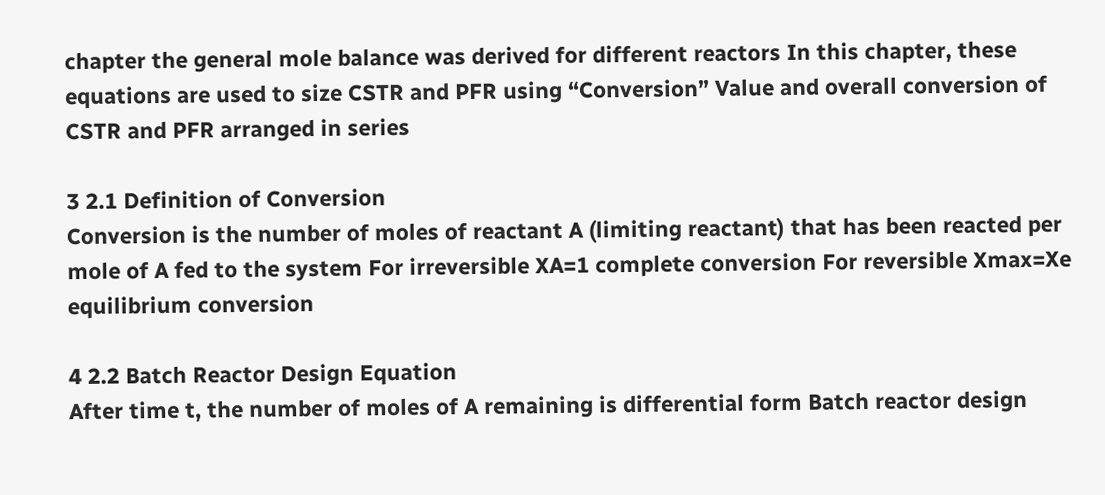chapter the general mole balance was derived for different reactors In this chapter, these equations are used to size CSTR and PFR using “Conversion” Value and overall conversion of CSTR and PFR arranged in series

3 2.1 Definition of Conversion
Conversion is the number of moles of reactant A (limiting reactant) that has been reacted per mole of A fed to the system For irreversible XA=1 complete conversion For reversible Xmax=Xe equilibrium conversion

4 2.2 Batch Reactor Design Equation
After time t, the number of moles of A remaining is differential form Batch reactor design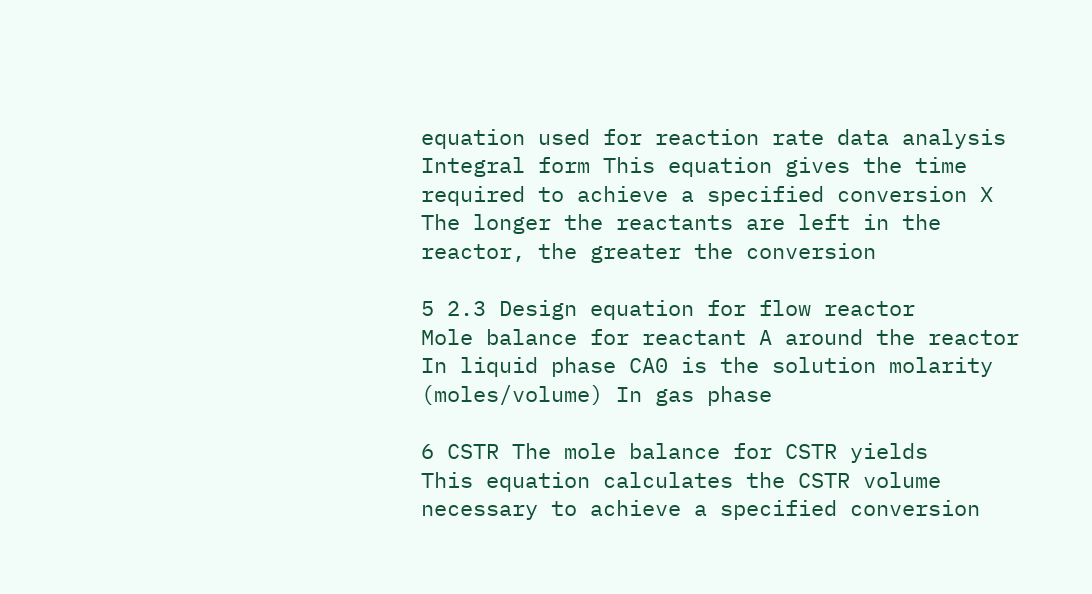equation used for reaction rate data analysis Integral form This equation gives the time required to achieve a specified conversion X The longer the reactants are left in the reactor, the greater the conversion

5 2.3 Design equation for flow reactor
Mole balance for reactant A around the reactor In liquid phase CA0 is the solution molarity (moles/volume) In gas phase

6 CSTR The mole balance for CSTR yields
This equation calculates the CSTR volume necessary to achieve a specified conversion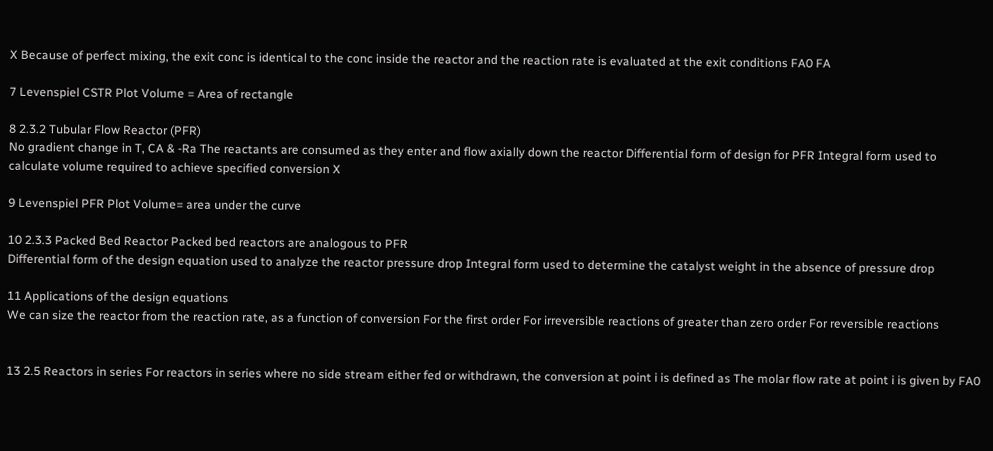X Because of perfect mixing, the exit conc is identical to the conc inside the reactor and the reaction rate is evaluated at the exit conditions FA0 FA

7 Levenspiel CSTR Plot Volume = Area of rectangle

8 2.3.2 Tubular Flow Reactor (PFR)
No gradient change in T, CA & -Ra The reactants are consumed as they enter and flow axially down the reactor Differential form of design for PFR Integral form used to calculate volume required to achieve specified conversion X

9 Levenspiel PFR Plot Volume= area under the curve

10 2.3.3 Packed Bed Reactor Packed bed reactors are analogous to PFR
Differential form of the design equation used to analyze the reactor pressure drop Integral form used to determine the catalyst weight in the absence of pressure drop

11 Applications of the design equations
We can size the reactor from the reaction rate, as a function of conversion For the first order For irreversible reactions of greater than zero order For reversible reactions


13 2.5 Reactors in series For reactors in series where no side stream either fed or withdrawn, the conversion at point i is defined as The molar flow rate at point i is given by FA0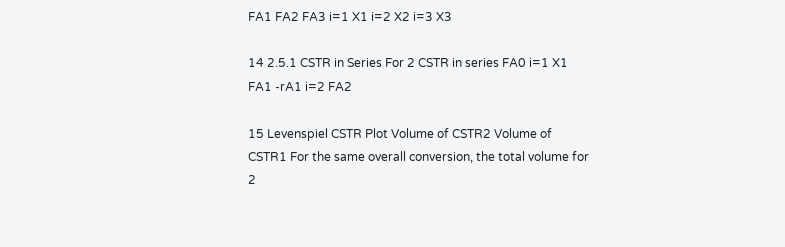FA1 FA2 FA3 i=1 X1 i=2 X2 i=3 X3

14 2.5.1 CSTR in Series For 2 CSTR in series FA0 i=1 X1 FA1 -rA1 i=2 FA2

15 Levenspiel CSTR Plot Volume of CSTR2 Volume of CSTR1 For the same overall conversion, the total volume for 2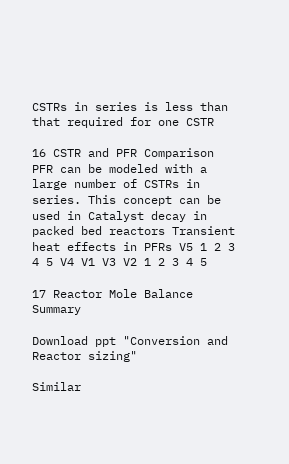CSTRs in series is less than that required for one CSTR

16 CSTR and PFR Comparison
PFR can be modeled with a large number of CSTRs in series. This concept can be used in Catalyst decay in packed bed reactors Transient heat effects in PFRs V5 1 2 3 4 5 V4 V1 V3 V2 1 2 3 4 5

17 Reactor Mole Balance Summary

Download ppt "Conversion and Reactor sizing"

Similar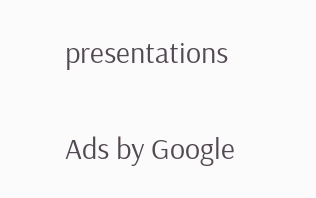presentations

Ads by Google